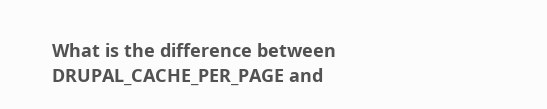What is the difference between DRUPAL_CACHE_PER_PAGE and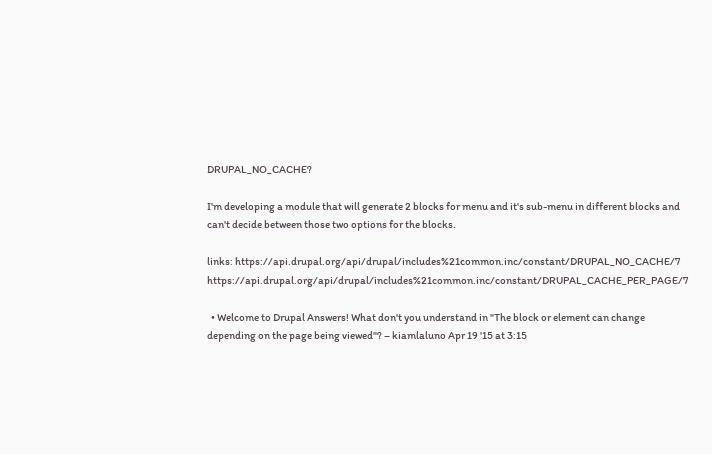DRUPAL_NO_CACHE?

I'm developing a module that will generate 2 blocks for menu and it's sub-menu in different blocks and can't decide between those two options for the blocks.

links: https://api.drupal.org/api/drupal/includes%21common.inc/constant/DRUPAL_NO_CACHE/7 https://api.drupal.org/api/drupal/includes%21common.inc/constant/DRUPAL_CACHE_PER_PAGE/7

  • Welcome to Drupal Answers! What don't you understand in "The block or element can change depending on the page being viewed"? – kiamlaluno Apr 19 '15 at 3:15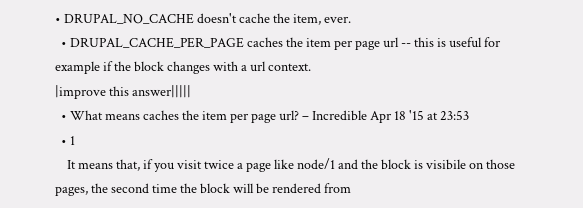• DRUPAL_NO_CACHE doesn't cache the item, ever.
  • DRUPAL_CACHE_PER_PAGE caches the item per page url -- this is useful for example if the block changes with a url context.
|improve this answer|||||
  • What means caches the item per page url? – Incredible Apr 18 '15 at 23:53
  • 1
    It means that, if you visit twice a page like node/1 and the block is visibile on those pages, the second time the block will be rendered from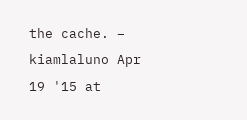the cache. – kiamlaluno Apr 19 '15 at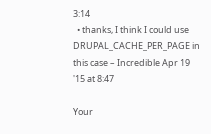3:14
  • thanks, I think I could use DRUPAL_CACHE_PER_PAGE in this case – Incredible Apr 19 '15 at 8:47

Your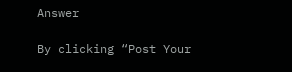Answer

By clicking “Post Your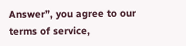Answer”, you agree to our terms of service,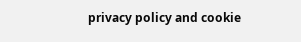privacy policy and cookie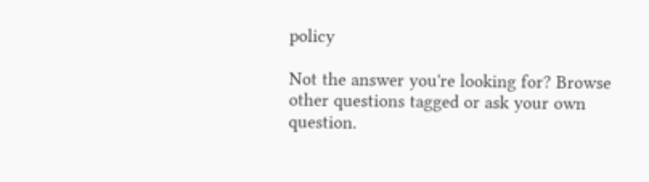policy

Not the answer you're looking for? Browse other questions tagged or ask your own question.